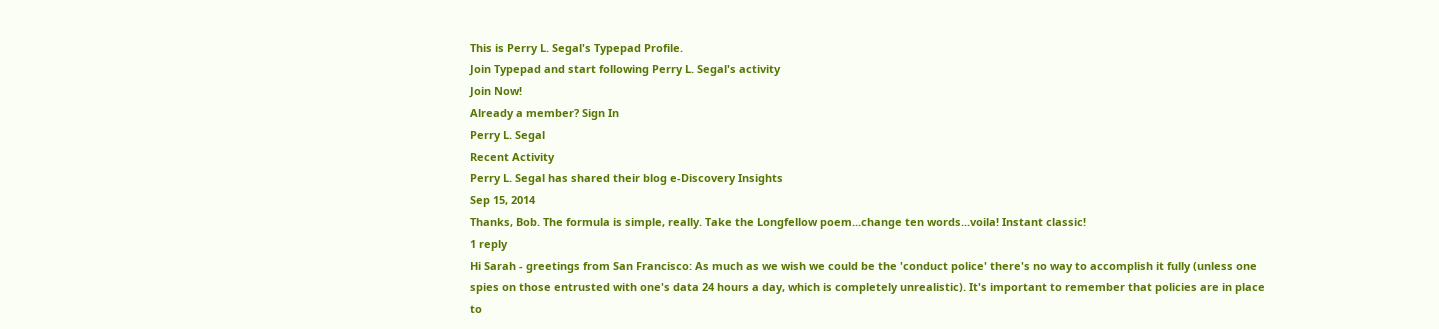This is Perry L. Segal's Typepad Profile.
Join Typepad and start following Perry L. Segal's activity
Join Now!
Already a member? Sign In
Perry L. Segal
Recent Activity
Perry L. Segal has shared their blog e-Discovery Insights
Sep 15, 2014
Thanks, Bob. The formula is simple, really. Take the Longfellow poem...change ten words...voila! Instant classic!
1 reply
Hi Sarah - greetings from San Francisco: As much as we wish we could be the 'conduct police' there's no way to accomplish it fully (unless one spies on those entrusted with one's data 24 hours a day, which is completely unrealistic). It's important to remember that policies are in place to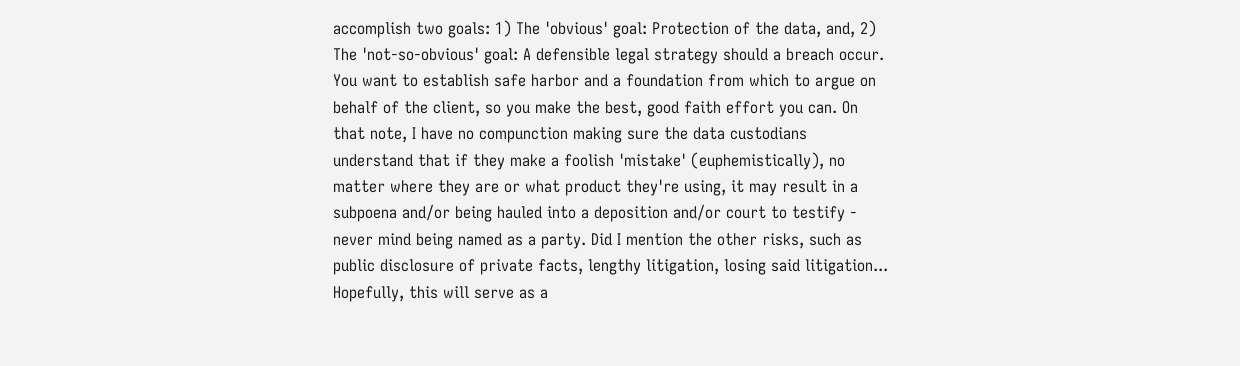accomplish two goals: 1) The 'obvious' goal: Protection of the data, and, 2) The 'not-so-obvious' goal: A defensible legal strategy should a breach occur. You want to establish safe harbor and a foundation from which to argue on behalf of the client, so you make the best, good faith effort you can. On that note, I have no compunction making sure the data custodians understand that if they make a foolish 'mistake' (euphemistically), no matter where they are or what product they're using, it may result in a subpoena and/or being hauled into a deposition and/or court to testify - never mind being named as a party. Did I mention the other risks, such as public disclosure of private facts, lengthy litigation, losing said litigation... Hopefully, this will serve as a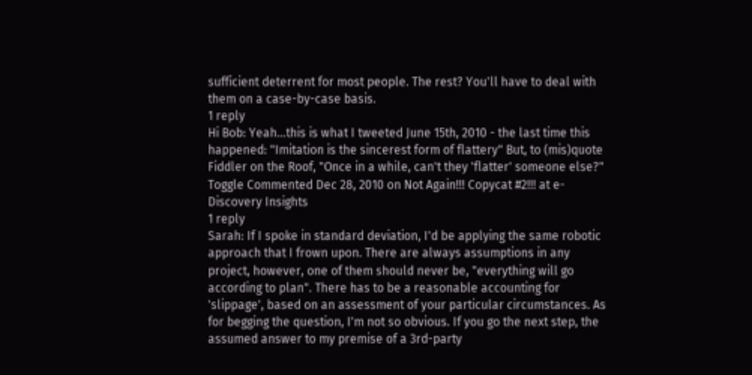sufficient deterrent for most people. The rest? You'll have to deal with them on a case-by-case basis.
1 reply
Hi Bob: Yeah...this is what I tweeted June 15th, 2010 - the last time this happened: "Imitation is the sincerest form of flattery" But, to (mis)quote Fiddler on the Roof, "Once in a while, can't they 'flatter' someone else?"
Toggle Commented Dec 28, 2010 on Not Again!!! Copycat #2!!! at e-Discovery Insights
1 reply
Sarah: If I spoke in standard deviation, I'd be applying the same robotic approach that I frown upon. There are always assumptions in any project, however, one of them should never be, "everything will go according to plan". There has to be a reasonable accounting for 'slippage', based on an assessment of your particular circumstances. As for begging the question, I'm not so obvious. If you go the next step, the assumed answer to my premise of a 3rd-party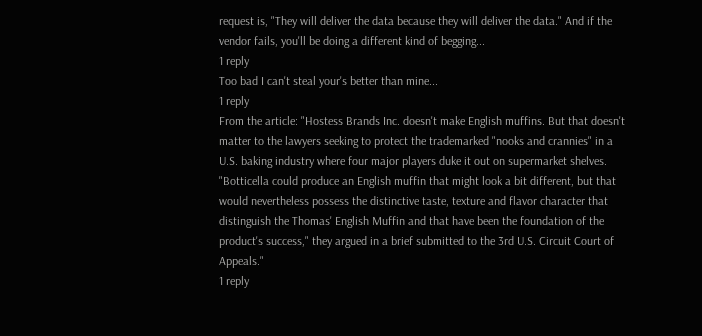request is, "They will deliver the data because they will deliver the data." And if the vendor fails, you'll be doing a different kind of begging...
1 reply
Too bad I can't steal your's better than mine...
1 reply
From the article: "Hostess Brands Inc. doesn't make English muffins. But that doesn't matter to the lawyers seeking to protect the trademarked "nooks and crannies" in a U.S. baking industry where four major players duke it out on supermarket shelves. "Botticella could produce an English muffin that might look a bit different, but that would nevertheless possess the distinctive taste, texture and flavor character that distinguish the Thomas' English Muffin and that have been the foundation of the product's success," they argued in a brief submitted to the 3rd U.S. Circuit Court of Appeals."
1 reply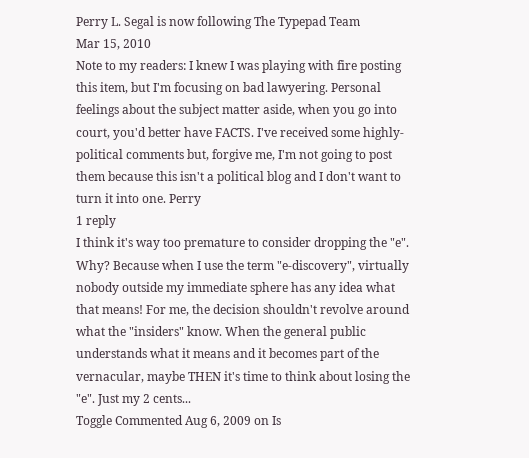Perry L. Segal is now following The Typepad Team
Mar 15, 2010
Note to my readers: I knew I was playing with fire posting this item, but I'm focusing on bad lawyering. Personal feelings about the subject matter aside, when you go into court, you'd better have FACTS. I've received some highly-political comments but, forgive me, I'm not going to post them because this isn't a political blog and I don't want to turn it into one. Perry
1 reply
I think it's way too premature to consider dropping the "e". Why? Because when I use the term "e-discovery", virtually nobody outside my immediate sphere has any idea what that means! For me, the decision shouldn't revolve around what the "insiders" know. When the general public understands what it means and it becomes part of the vernacular, maybe THEN it's time to think about losing the "e". Just my 2 cents...
Toggle Commented Aug 6, 2009 on Is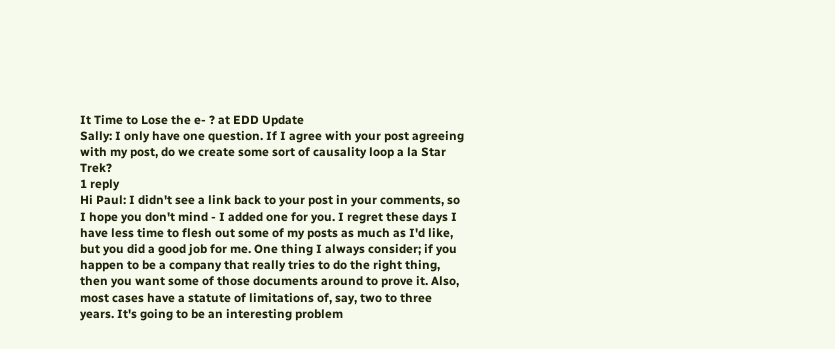It Time to Lose the e- ? at EDD Update
Sally: I only have one question. If I agree with your post agreeing with my post, do we create some sort of causality loop a la Star Trek?
1 reply
Hi Paul: I didn't see a link back to your post in your comments, so I hope you don't mind - I added one for you. I regret these days I have less time to flesh out some of my posts as much as I'd like, but you did a good job for me. One thing I always consider; if you happen to be a company that really tries to do the right thing, then you want some of those documents around to prove it. Also, most cases have a statute of limitations of, say, two to three years. It's going to be an interesting problem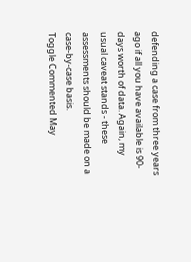defending a case from three years ago if all you have available is 90-days worth of data. Again, my usual caveat stands - these assessments should be made on a case-by-case basis.
Toggle Commented May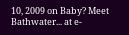10, 2009 on Baby? Meet Bathwater... at e-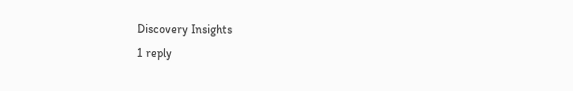Discovery Insights
1 reply